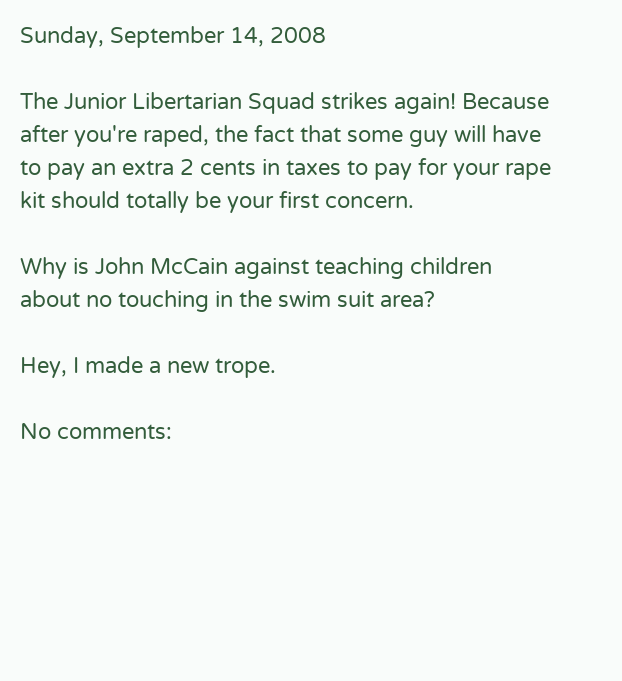Sunday, September 14, 2008

The Junior Libertarian Squad strikes again! Because after you're raped, the fact that some guy will have to pay an extra 2 cents in taxes to pay for your rape kit should totally be your first concern.

Why is John McCain against teaching children about no touching in the swim suit area?

Hey, I made a new trope.

No comments: